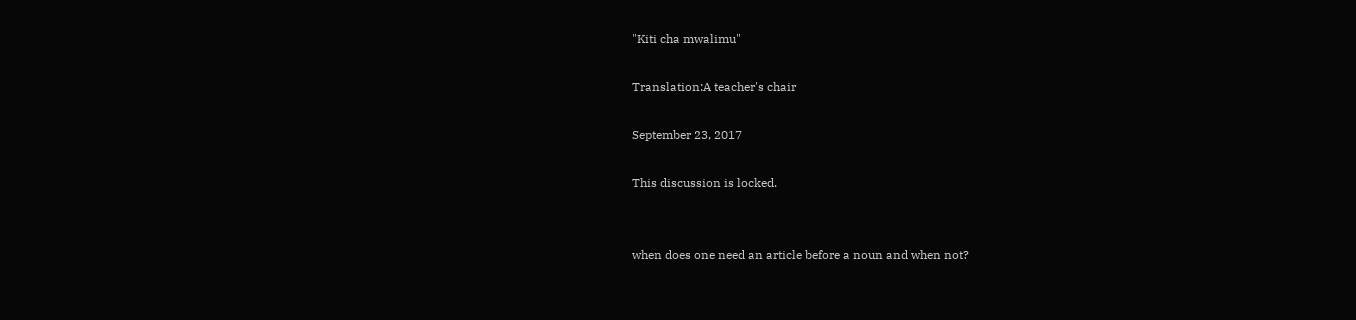"Kiti cha mwalimu"

Translation:A teacher's chair

September 23, 2017

This discussion is locked.


when does one need an article before a noun and when not?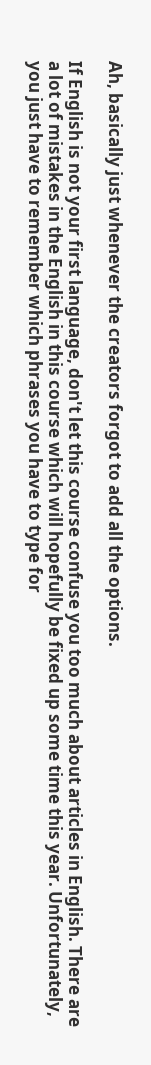Ah, basically just whenever the creators forgot to add all the options.

If English is not your first language, don't let this course confuse you too much about articles in English. There are a lot of mistakes in the English in this course which will hopefully be fixed up some time this year. Unfortunately, you just have to remember which phrases you have to type for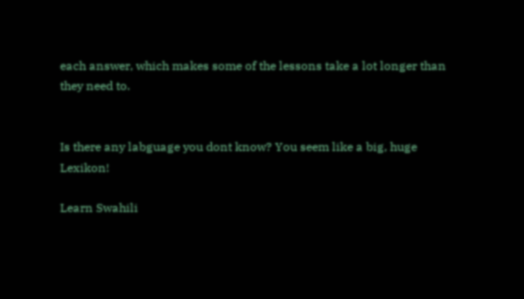each answer, which makes some of the lessons take a lot longer than they need to.


Is there any labguage you dont know? You seem like a big, huge Lexikon!

Learn Swahili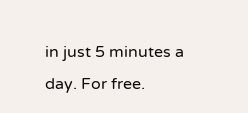in just 5 minutes a day. For free.